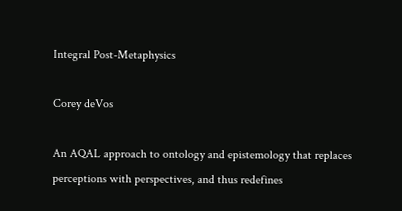Integral Post-Metaphysics

Corey deVos

An AQAL approach to ontology and epistemology that replaces perceptions with perspectives, and thus redefines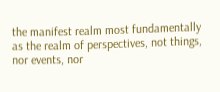the manifest realm most fundamentally as the realm of perspectives, not things, nor events, nor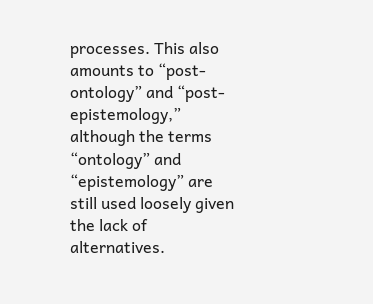processes. This also amounts to “post-ontology” and “post-epistemology,” although the terms “ontology” and “epistemology” are still used loosely given the lack of alternatives.